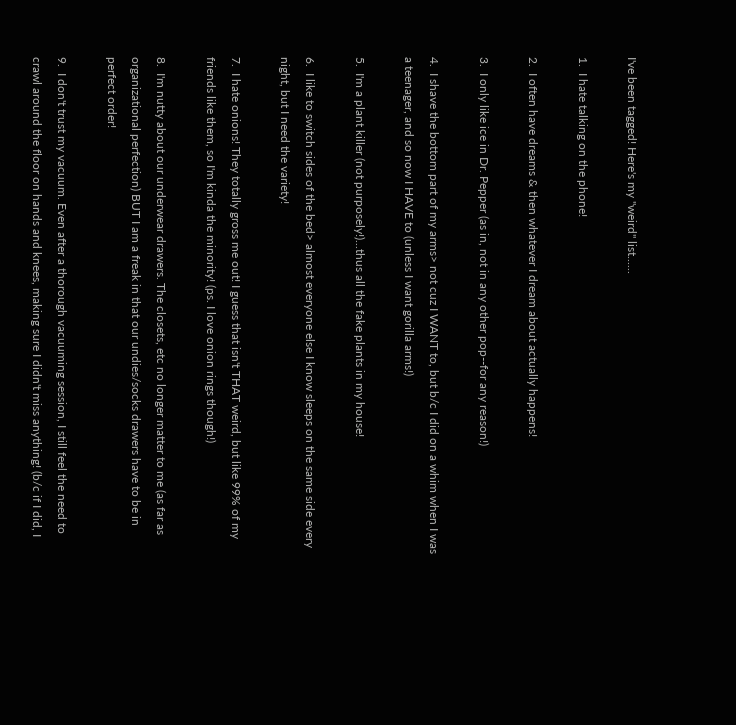I've been tagged! Here's my "weird" list......

1.  I hate talking on the phone!

2.  I often have dreams & then whatever I dream about actually happens!

3.  I only like ice in Dr. Pepper (as in, not in any other pop--for any reason!)

4.  I shave the bottom part of my arms> not cuz I WANT to, but b/c I did on a whim when I was a teenager, and so now I HAVE to (unless I want gorilla arms!)

5.  I'm a plant killer (not purposely!)...thus all the fake plants in my house!

6.  I like to switch sides of the bed> almost everyone else I know sleeps on the same side every night, but I need the variety!

7.  I hate onions! They totally gross me out! I guess that isn't THAT weird, but like 99% of my friends like them, so I'm kinda the minority! (ps. I love onion rings though!)

8.  I'm nutty about our underwear drawers. The closets, etc no longer matter to me (as far as organizational perfection) BUT I am a freak in that our undies/socks drawers have to be in perfect order!

9.  I don't trust my vacuum. Even after a thorough vacuuming session, I still feel the need to crawl around the floor on hands and knees, making sure I didn't miss anything! (b/c if I did, I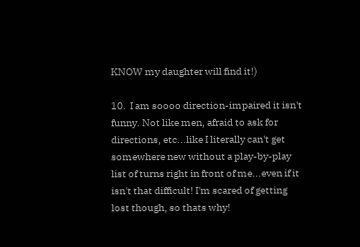KNOW my daughter will find it!)

10.  I am soooo direction-impaired it isn't funny. Not like men, afraid to ask for directions, etc...like I literally can't get somewhere new without a play-by-play list of turns right in front of me...even if it isn't that difficult! I'm scared of getting lost though, so thats why!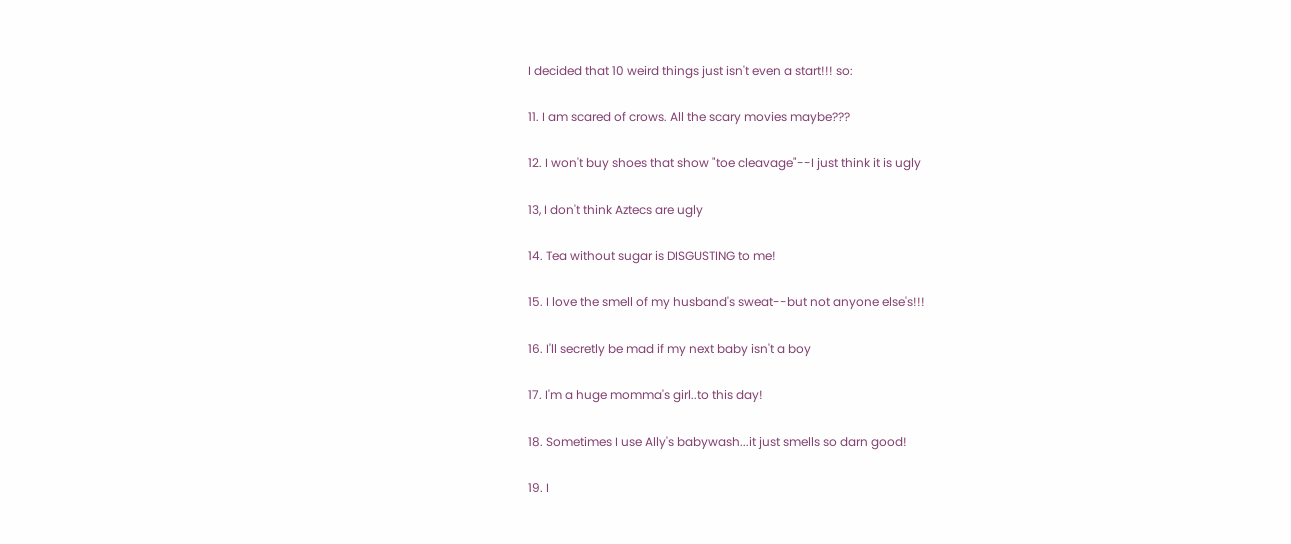I decided that 10 weird things just isn't even a start!!! so:

11. I am scared of crows. All the scary movies maybe???

12. I won't buy shoes that show "toe cleavage"--I just think it is ugly

13, I don't think Aztecs are ugly

14. Tea without sugar is DISGUSTING to me!

15. I love the smell of my husband's sweat--but not anyone else's!!!

16. I'll secretly be mad if my next baby isn't a boy

17. I'm a huge momma's girl..to this day!

18. Sometimes I use Ally's babywash...it just smells so darn good!

19. I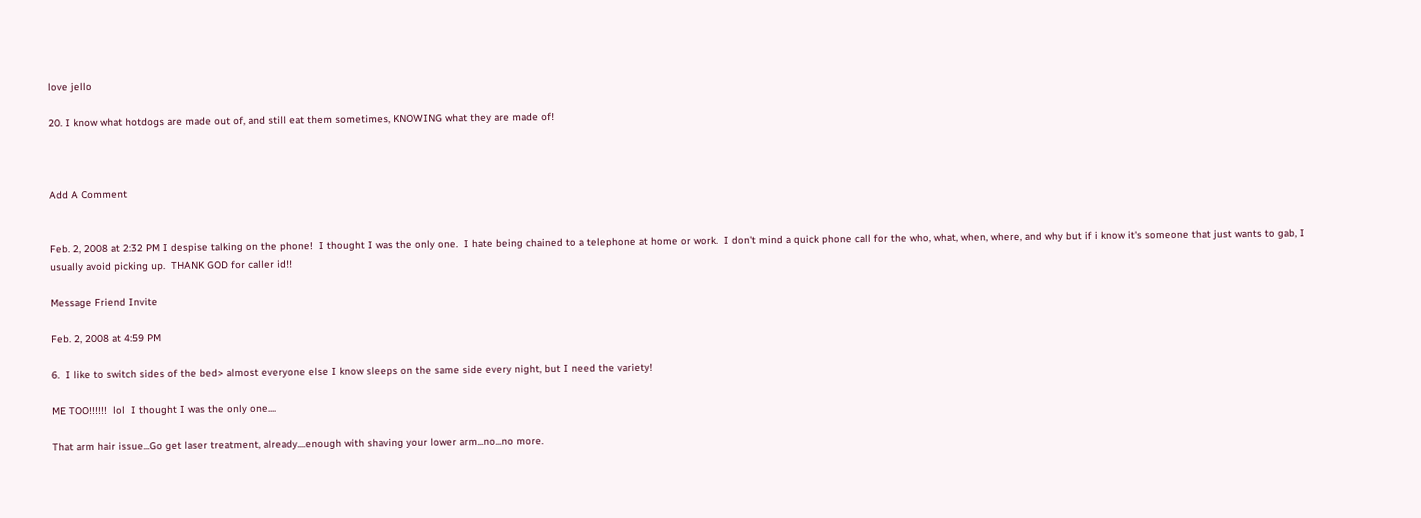love jello

20. I know what hotdogs are made out of, and still eat them sometimes, KNOWING what they are made of!



Add A Comment


Feb. 2, 2008 at 2:32 PM I despise talking on the phone!  I thought I was the only one.  I hate being chained to a telephone at home or work.  I don't mind a quick phone call for the who, what, when, where, and why but if i know it's someone that just wants to gab, I usually avoid picking up.  THANK GOD for caller id!!

Message Friend Invite

Feb. 2, 2008 at 4:59 PM

6.  I like to switch sides of the bed> almost everyone else I know sleeps on the same side every night, but I need the variety!

ME TOO!!!!!!  lol  I thought I was the only one....

That arm hair issue...Go get laser treatment, already....enough with shaving your lower arm...no...no more.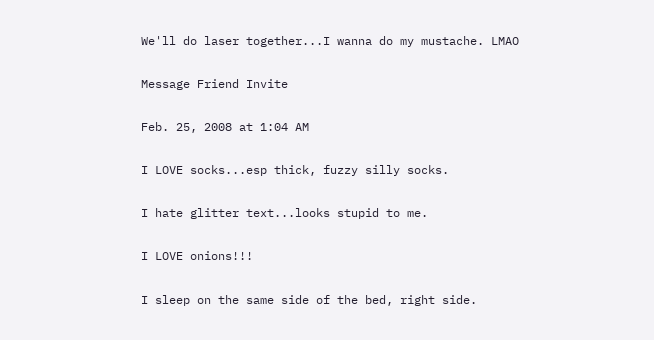We'll do laser together...I wanna do my mustache. LMAO

Message Friend Invite

Feb. 25, 2008 at 1:04 AM

I LOVE socks...esp thick, fuzzy silly socks.

I hate glitter text...looks stupid to me.

I LOVE onions!!!

I sleep on the same side of the bed, right side.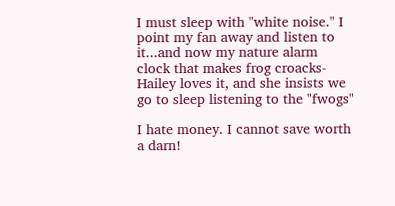I must sleep with "white noise." I point my fan away and listen to it...and now my nature alarm clock that makes frog croacks- Hailey loves it, and she insists we go to sleep listening to the "fwogs"

I hate money. I cannot save worth a darn!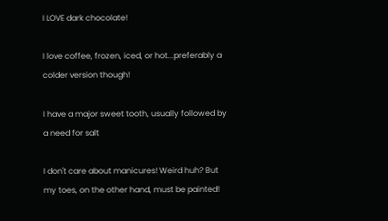I LOVE dark chocolate!

I love coffee, frozen, iced, or hot...preferably a colder version though!

I have a major sweet tooth, usually followed by a need for salt

I don't care about manicures! Weird huh? But my toes, on the other hand, must be painted!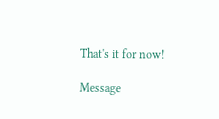That's it for now!

Message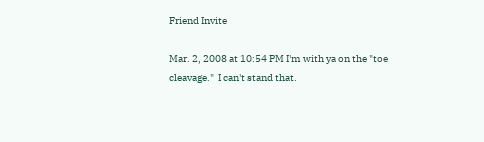Friend Invite

Mar. 2, 2008 at 10:54 PM I'm with ya on the "toe cleavage."  I can't stand that.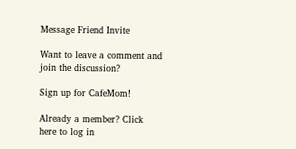Message Friend Invite

Want to leave a comment and join the discussion?

Sign up for CafeMom!

Already a member? Click here to log in